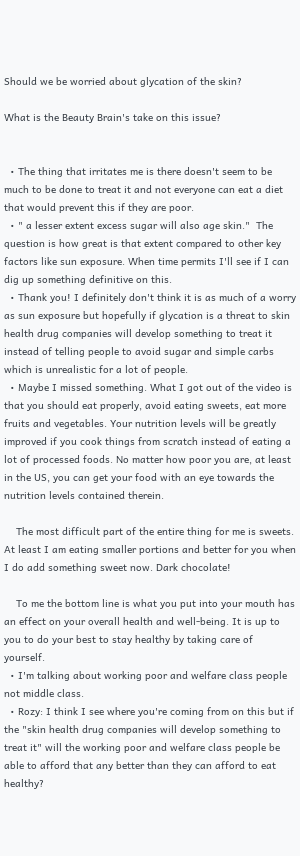Should we be worried about glycation of the skin?

What is the Beauty Brain's take on this issue?


  • The thing that irritates me is there doesn't seem to be much to be done to treat it and not everyone can eat a diet that would prevent this if they are poor.
  • " a lesser extent excess sugar will also age skin."  The question is how great is that extent compared to other key factors like sun exposure. When time permits I'll see if I can dig up something definitive on this.
  • Thank you! I definitely don't think it is as much of a worry as sun exposure but hopefully if glycation is a threat to skin health drug companies will develop something to treat it instead of telling people to avoid sugar and simple carbs which is unrealistic for a lot of people.
  • Maybe I missed something. What I got out of the video is that you should eat properly, avoid eating sweets, eat more fruits and vegetables. Your nutrition levels will be greatly improved if you cook things from scratch instead of eating a lot of processed foods. No matter how poor you are, at least in the US, you can get your food with an eye towards the nutrition levels contained therein.

    The most difficult part of the entire thing for me is sweets. At least I am eating smaller portions and better for you when I do add something sweet now. Dark chocolate!

    To me the bottom line is what you put into your mouth has an effect on your overall health and well-being. It is up to you to do your best to stay healthy by taking care of yourself.
  • I'm talking about working poor and welfare class people not middle class.
  • Rozy: I think I see where you're coming from on this but if the "skin health drug companies will develop something to treat it" will the working poor and welfare class people be able to afford that any better than they can afford to eat healthy?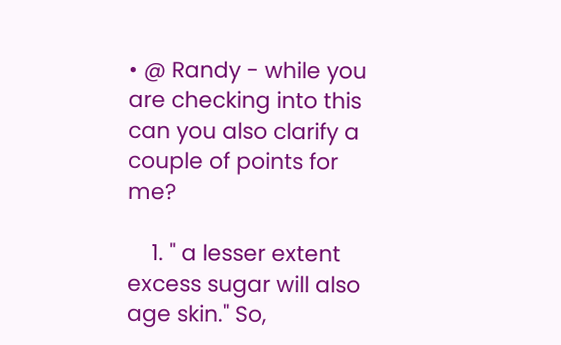• @ Randy - while you are checking into this can you also clarify a couple of points for me?

    1. " a lesser extent excess sugar will also age skin." So,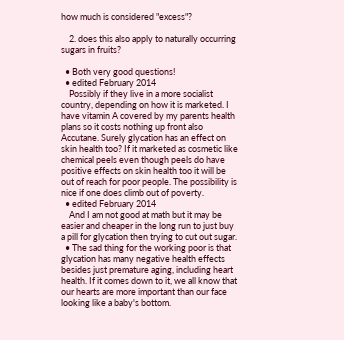how much is considered "excess"?

    2. does this also apply to naturally occurring sugars in fruits?

  • Both very good questions!
  • edited February 2014
    Possibly if they live in a more socialist country, depending on how it is marketed. I have vitamin A covered by my parents health plans so it costs nothing up front also Accutane. Surely glycation has an effect on skin health too? If it marketed as cosmetic like chemical peels even though peels do have positive effects on skin health too it will be out of reach for poor people. The possibility is nice if one does climb out of poverty.
  • edited February 2014
    And I am not good at math but it may be easier and cheaper in the long run to just buy a pill for glycation then trying to cut out sugar.
  • The sad thing for the working poor is that glycation has many negative health effects besides just premature aging, including heart health. If it comes down to it, we all know that our hearts are more important than our face looking like a baby's bottom.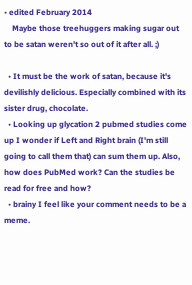• edited February 2014
    Maybe those treehuggers making sugar out to be satan weren't so out of it after all. ;)

  • It must be the work of satan, because it's devilishly delicious. Especially combined with its sister drug, chocolate.
  • Looking up glycation 2 pubmed studies come up I wonder if Left and Right brain (I'm still going to call them that) can sum them up. Also, how does PubMed work? Can the studies be read for free and how?
  • brainy I feel like your comment needs to be a meme.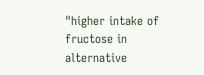"higher intake of fructose in alternative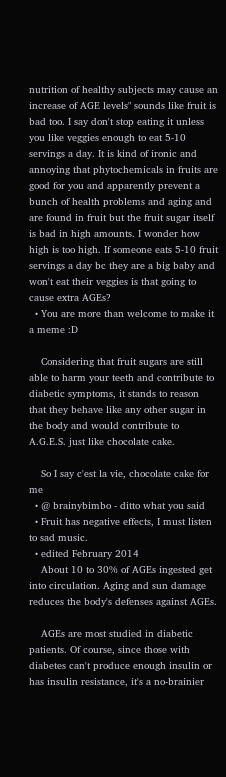nutrition of healthy subjects may cause an increase of AGE levels" sounds like fruit is bad too. I say don't stop eating it unless you like veggies enough to eat 5-10 servings a day. It is kind of ironic and annoying that phytochemicals in fruits are good for you and apparently prevent a bunch of health problems and aging and are found in fruit but the fruit sugar itself is bad in high amounts. I wonder how high is too high. If someone eats 5-10 fruit servings a day bc they are a big baby and won't eat their veggies is that going to cause extra AGEs?
  • You are more than welcome to make it a meme :D

    Considering that fruit sugars are still able to harm your teeth and contribute to diabetic symptoms, it stands to reason that they behave like any other sugar in the body and would contribute to A.G.E.S. just like chocolate cake.

    So I say c'est la vie, chocolate cake for me
  • @ brainybimbo - ditto what you said
  • Fruit has negative effects, I must listen to sad music.
  • edited February 2014
    About 10 to 30% of AGEs ingested get into circulation. Aging and sun damage reduces the body's defenses against AGEs.

    AGEs are most studied in diabetic patients. Of course, since those with diabetes can't produce enough insulin or has insulin resistance, it's a no-brainier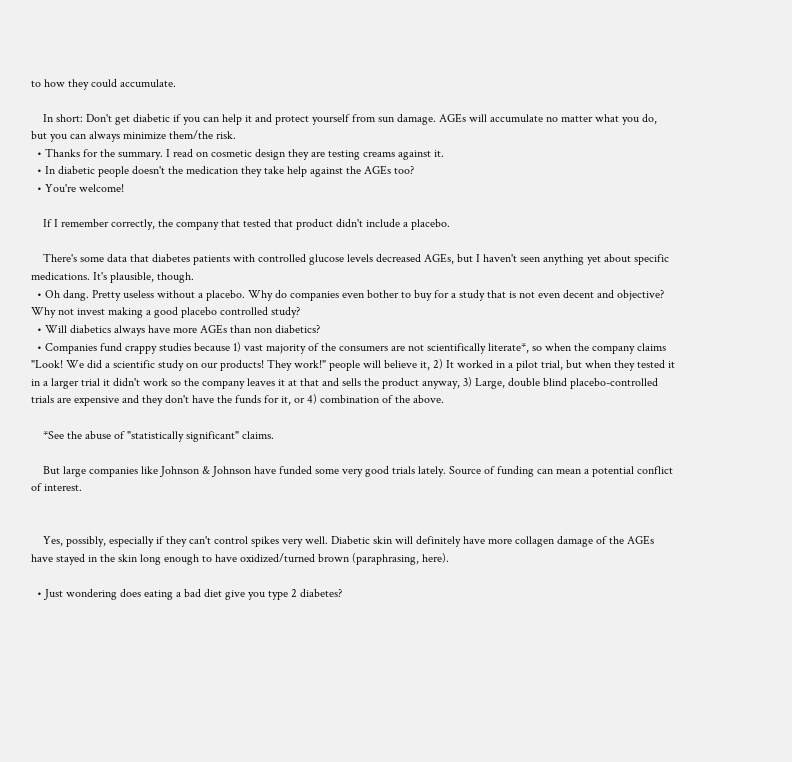to how they could accumulate.

    In short: Don't get diabetic if you can help it and protect yourself from sun damage. AGEs will accumulate no matter what you do, but you can always minimize them/the risk.
  • Thanks for the summary. I read on cosmetic design they are testing creams against it.
  • In diabetic people doesn't the medication they take help against the AGEs too?
  • You're welcome!

    If I remember correctly, the company that tested that product didn't include a placebo.

    There's some data that diabetes patients with controlled glucose levels decreased AGEs, but I haven't seen anything yet about specific medications. It's plausible, though.
  • Oh dang. Pretty useless without a placebo. Why do companies even bother to buy for a study that is not even decent and objective? Why not invest making a good placebo controlled study?
  • Will diabetics always have more AGEs than non diabetics?
  • Companies fund crappy studies because 1) vast majority of the consumers are not scientifically literate*, so when the company claims "Look! We did a scientific study on our products! They work!" people will believe it, 2) It worked in a pilot trial, but when they tested it in a larger trial it didn't work so the company leaves it at that and sells the product anyway, 3) Large, double blind placebo-controlled trials are expensive and they don't have the funds for it, or 4) combination of the above.

    *See the abuse of "statistically significant" claims.

    But large companies like Johnson & Johnson have funded some very good trials lately. Source of funding can mean a potential conflict of interest.


    Yes, possibly, especially if they can't control spikes very well. Diabetic skin will definitely have more collagen damage of the AGEs have stayed in the skin long enough to have oxidized/turned brown (paraphrasing, here).

  • Just wondering does eating a bad diet give you type 2 diabetes?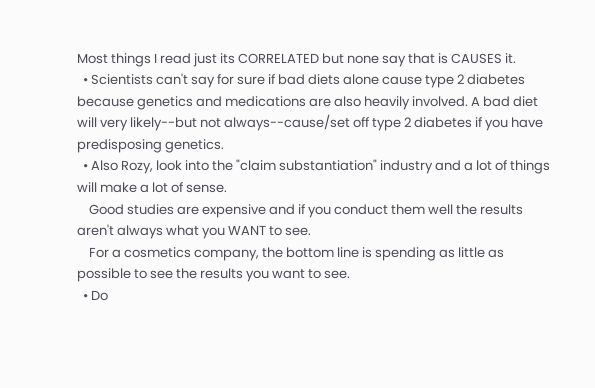Most things I read just its CORRELATED but none say that is CAUSES it.
  • Scientists can't say for sure if bad diets alone cause type 2 diabetes because genetics and medications are also heavily involved. A bad diet will very likely--but not always--cause/set off type 2 diabetes if you have predisposing genetics.
  • Also Rozy, look into the "claim substantiation" industry and a lot of things will make a lot of sense.
    Good studies are expensive and if you conduct them well the results aren't always what you WANT to see.
    For a cosmetics company, the bottom line is spending as little as possible to see the results you want to see.
  • Do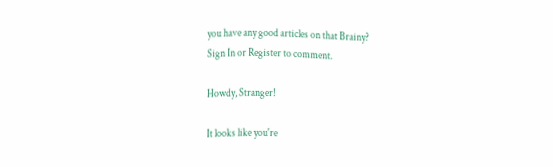you have any good articles on that Brainy?
Sign In or Register to comment.

Howdy, Stranger!

It looks like you're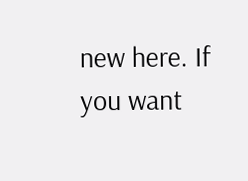new here. If you want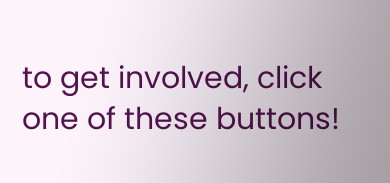to get involved, click one of these buttons!